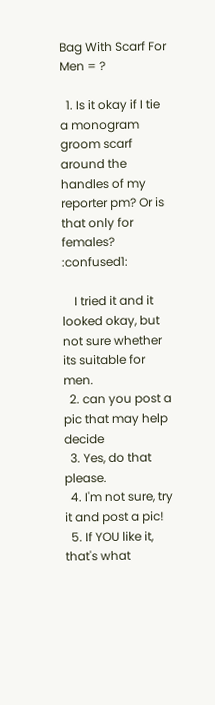Bag With Scarf For Men = ?

  1. Is it okay if I tie a monogram groom scarf around the handles of my reporter pm? Or is that only for females? :confused1:

    I tried it and it looked okay, but not sure whether its suitable for men.
  2. can you post a pic that may help decide
  3. Yes, do that please.
  4. I'm not sure, try it and post a pic!
  5. If YOU like it, that's what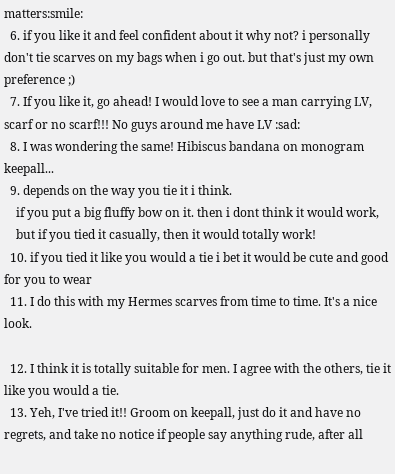matters:smile:
  6. if you like it and feel confident about it why not? i personally don't tie scarves on my bags when i go out. but that's just my own preference ;)
  7. If you like it, go ahead! I would love to see a man carrying LV, scarf or no scarf!!! No guys around me have LV :sad:
  8. I was wondering the same! Hibiscus bandana on monogram keepall...
  9. depends on the way you tie it i think.
    if you put a big fluffy bow on it. then i dont think it would work,
    but if you tied it casually, then it would totally work!
  10. if you tied it like you would a tie i bet it would be cute and good for you to wear
  11. I do this with my Hermes scarves from time to time. It's a nice look.

  12. I think it is totally suitable for men. I agree with the others, tie it like you would a tie.
  13. Yeh, I've tried it!! Groom on keepall, just do it and have no regrets, and take no notice if people say anything rude, after all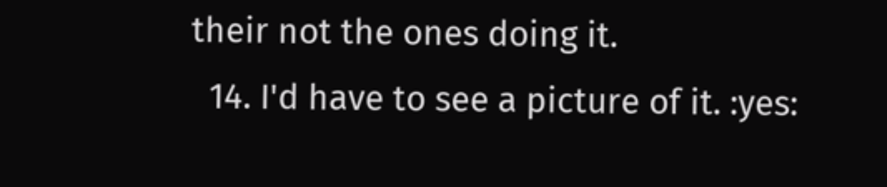their not the ones doing it.
  14. I'd have to see a picture of it. :yes: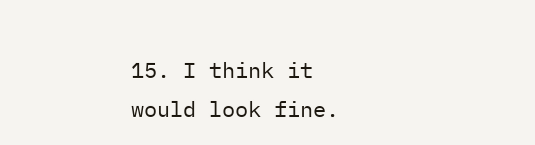15. I think it would look fine.